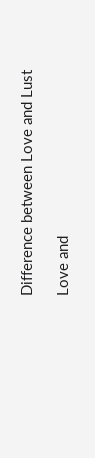Difference between Love and Lust

Love and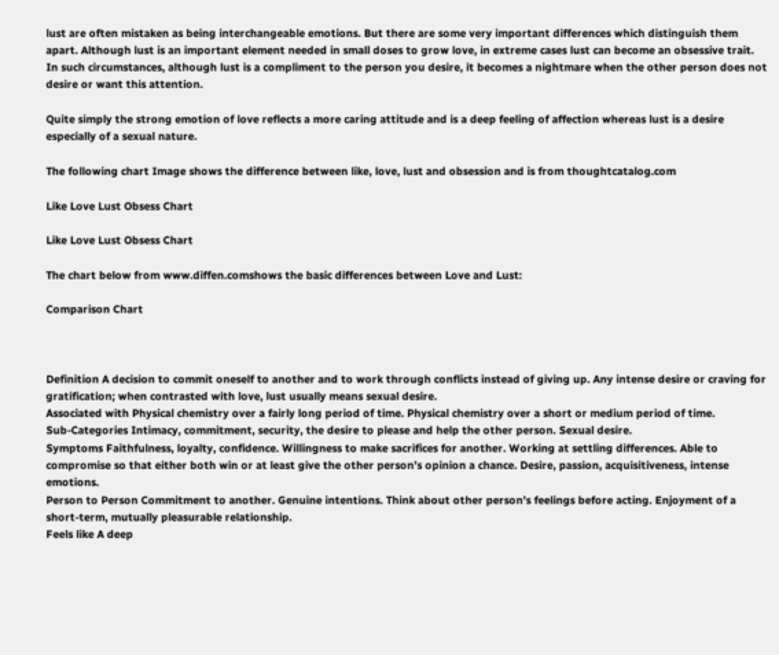lust are often mistaken as being interchangeable emotions. But there are some very important differences which distinguish them apart. Although lust is an important element needed in small doses to grow love, in extreme cases lust can become an obsessive trait. In such circumstances, although lust is a compliment to the person you desire, it becomes a nightmare when the other person does not desire or want this attention.

Quite simply the strong emotion of love reflects a more caring attitude and is a deep feeling of affection whereas lust is a desire especially of a sexual nature.

The following chart Image shows the difference between like, love, lust and obsession and is from thoughtcatalog.com

Like Love Lust Obsess Chart

Like Love Lust Obsess Chart

The chart below from www.diffen.comshows the basic differences between Love and Lust:

Comparison Chart



Definition A decision to commit oneself to another and to work through conflicts instead of giving up. Any intense desire or craving for gratification; when contrasted with love, lust usually means sexual desire.
Associated with Physical chemistry over a fairly long period of time. Physical chemistry over a short or medium period of time.
Sub-Categories Intimacy, commitment, security, the desire to please and help the other person. Sexual desire.
Symptoms Faithfulness, loyalty, confidence. Willingness to make sacrifices for another. Working at settling differences. Able to compromise so that either both win or at least give the other person’s opinion a chance. Desire, passion, acquisitiveness, intense emotions.
Person to Person Commitment to another. Genuine intentions. Think about other person’s feelings before acting. Enjoyment of a short-term, mutually pleasurable relationship.
Feels like A deep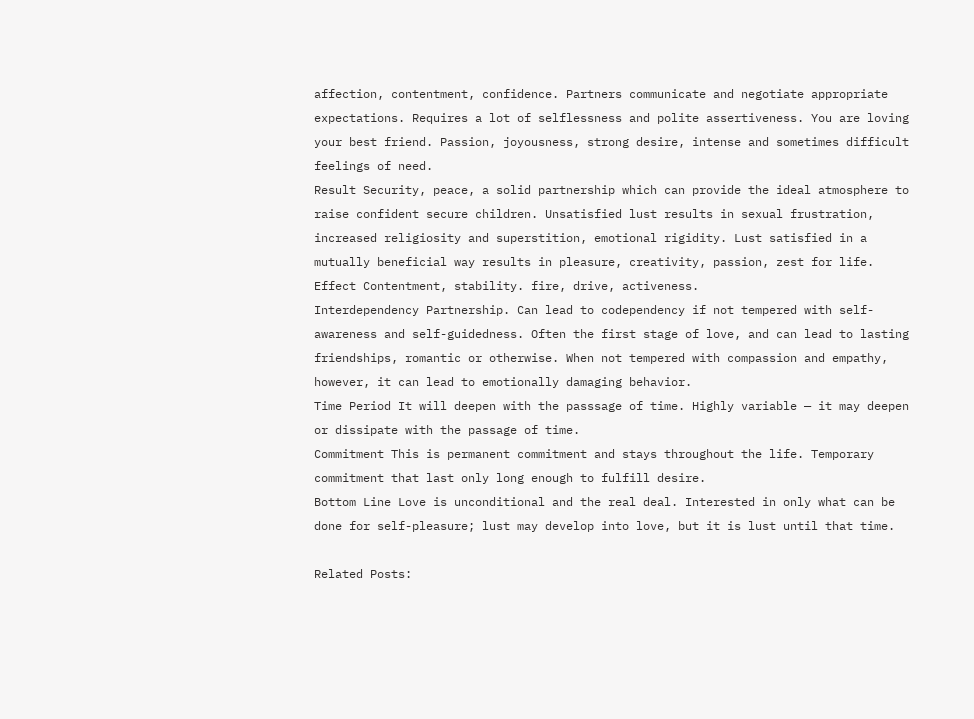affection, contentment, confidence. Partners communicate and negotiate appropriate expectations. Requires a lot of selflessness and polite assertiveness. You are loving your best friend. Passion, joyousness, strong desire, intense and sometimes difficult feelings of need.
Result Security, peace, a solid partnership which can provide the ideal atmosphere to raise confident secure children. Unsatisfied lust results in sexual frustration, increased religiosity and superstition, emotional rigidity. Lust satisfied in a mutually beneficial way results in pleasure, creativity, passion, zest for life.
Effect Contentment, stability. fire, drive, activeness.
Interdependency Partnership. Can lead to codependency if not tempered with self-awareness and self-guidedness. Often the first stage of love, and can lead to lasting friendships, romantic or otherwise. When not tempered with compassion and empathy, however, it can lead to emotionally damaging behavior.
Time Period It will deepen with the passsage of time. Highly variable — it may deepen or dissipate with the passage of time.
Commitment This is permanent commitment and stays throughout the life. Temporary commitment that last only long enough to fulfill desire.
Bottom Line Love is unconditional and the real deal. Interested in only what can be done for self-pleasure; lust may develop into love, but it is lust until that time.

Related Posts: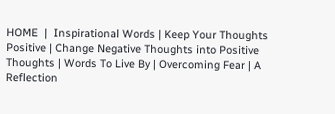HOME  |  Inspirational Words | Keep Your Thoughts Positive | Change Negative Thoughts into Positive Thoughts | Words To Live By | Overcoming Fear | A Reflection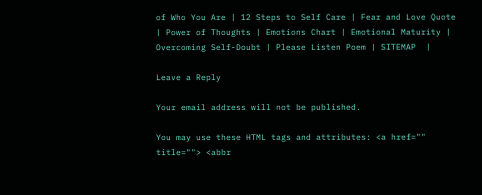of Who You Are | 12 Steps to Self Care | Fear and Love Quote | Power of Thoughts | Emotions Chart | Emotional Maturity | Overcoming Self-Doubt | Please Listen Poem | SITEMAP  |

Leave a Reply

Your email address will not be published.

You may use these HTML tags and attributes: <a href="" title=""> <abbr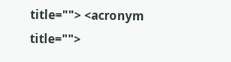title=""> <acronym title="">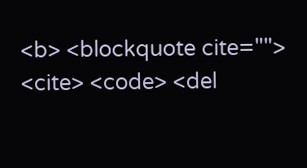<b> <blockquote cite=""> <cite> <code> <del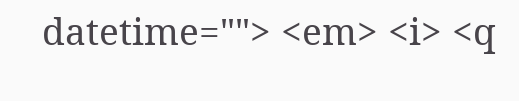datetime=""> <em> <i> <q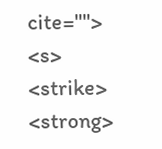cite=""> <s> <strike> <strong>